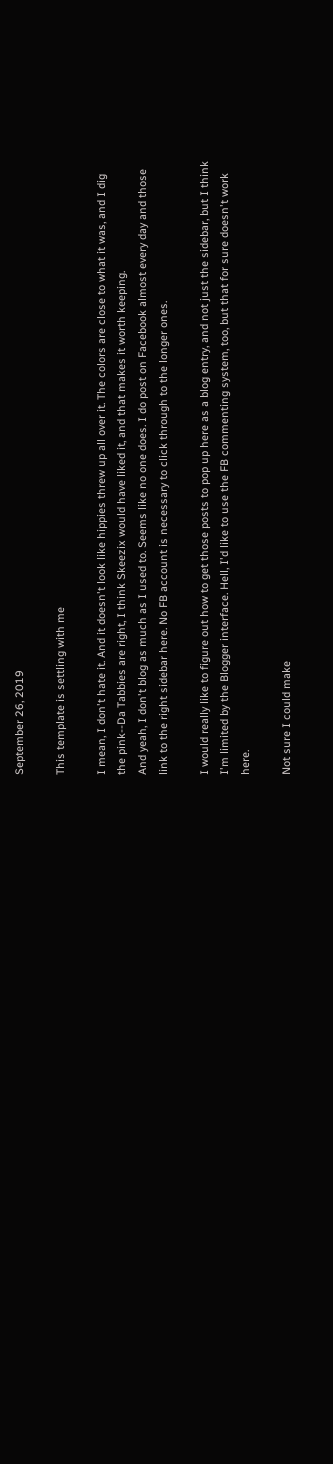September 26, 2019

This template is settling with me

I mean, I don't hate it. And it doesn't look like hippies threw up all over it. The colors are close to what it was, and I dig the pink--Da Tabbies are right, I think Skeezix would have liked it, and that makes it worth keeping.
And yeah, I don't blog as much as I used to. Seems like no one does. I do post on Facebook almost every day and those link to the right sidebar here. No FB account is necessary to click through to the longer ones.

I would really like to figure out how to get those posts to pop up here as a blog entry, and not just the sidebar, but I think I'm limited by the Blogger interface. Hell, I'd like to use the FB commenting system, too, but that for sure doesn't work here.

Not sure I could make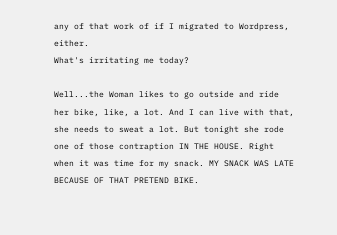any of that work of if I migrated to Wordpress, either.
What's irritating me today?

Well...the Woman likes to go outside and ride her bike, like, a lot. And I can live with that, she needs to sweat a lot. But tonight she rode one of those contraption IN THE HOUSE. Right when it was time for my snack. MY SNACK WAS LATE BECAUSE OF THAT PRETEND BIKE.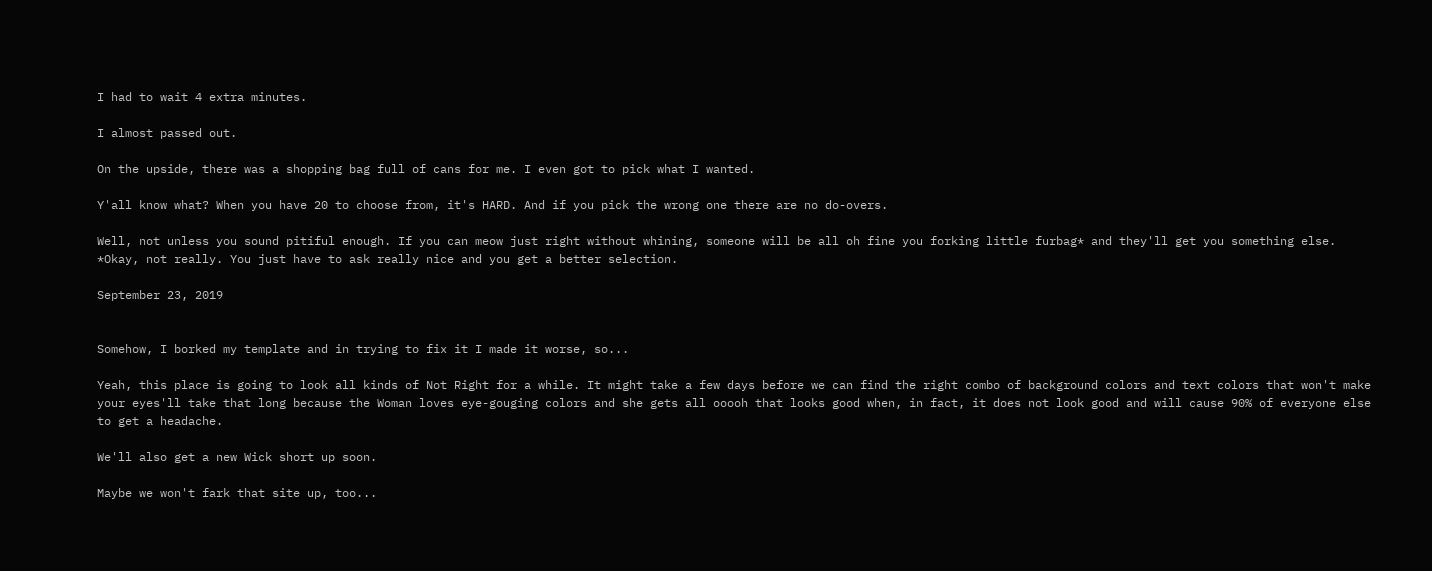I had to wait 4 extra minutes.

I almost passed out.

On the upside, there was a shopping bag full of cans for me. I even got to pick what I wanted.

Y'all know what? When you have 20 to choose from, it's HARD. And if you pick the wrong one there are no do-overs.

Well, not unless you sound pitiful enough. If you can meow just right without whining, someone will be all oh fine you forking little furbag* and they'll get you something else.
*Okay, not really. You just have to ask really nice and you get a better selection.

September 23, 2019


Somehow, I borked my template and in trying to fix it I made it worse, so...

Yeah, this place is going to look all kinds of Not Right for a while. It might take a few days before we can find the right combo of background colors and text colors that won't make your eyes'll take that long because the Woman loves eye-gouging colors and she gets all ooooh that looks good when, in fact, it does not look good and will cause 90% of everyone else to get a headache.

We'll also get a new Wick short up soon.

Maybe we won't fark that site up, too...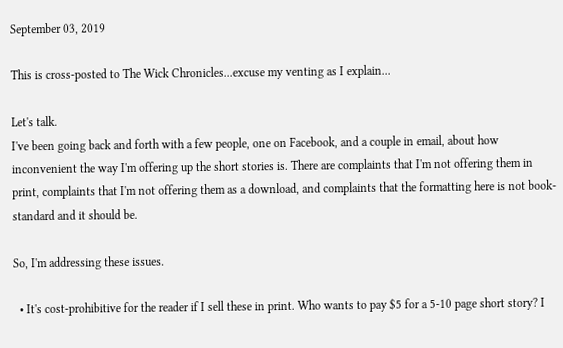September 03, 2019

This is cross-posted to The Wick Chronicles...excuse my venting as I explain...

Let's talk.
I've been going back and forth with a few people, one on Facebook, and a couple in email, about how inconvenient the way I'm offering up the short stories is. There are complaints that I'm not offering them in print, complaints that I'm not offering them as a download, and complaints that the formatting here is not book-standard and it should be.

So, I'm addressing these issues.

  • It's cost-prohibitive for the reader if I sell these in print. Who wants to pay $5 for a 5-10 page short story? I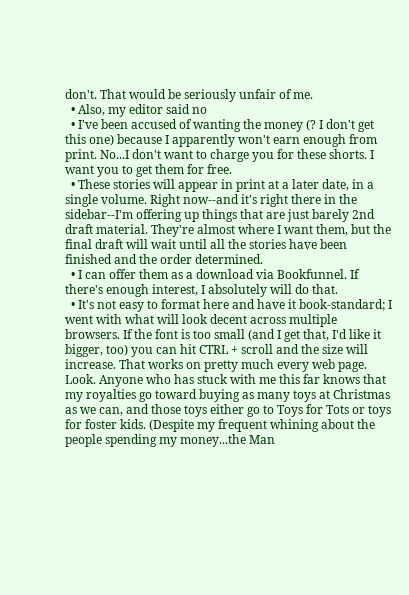don't. That would be seriously unfair of me.
  • Also, my editor said no
  • I've been accused of wanting the money (? I don't get this one) because I apparently won't earn enough from print. No...I don't want to charge you for these shorts. I want you to get them for free.
  • These stories will appear in print at a later date, in a single volume. Right now--and it's right there in the sidebar--I'm offering up things that are just barely 2nd draft material. They're almost where I want them, but the final draft will wait until all the stories have been finished and the order determined.
  • I can offer them as a download via Bookfunnel. If there's enough interest, I absolutely will do that.
  • It's not easy to format here and have it book-standard; I went with what will look decent across multiple browsers. If the font is too small (and I get that, I'd like it bigger, too) you can hit CTRL + scroll and the size will increase. That works on pretty much every web page.
Look. Anyone who has stuck with me this far knows that my royalties go toward buying as many toys at Christmas as we can, and those toys either go to Toys for Tots or toys for foster kids. (Despite my frequent whining about the people spending my money...the Man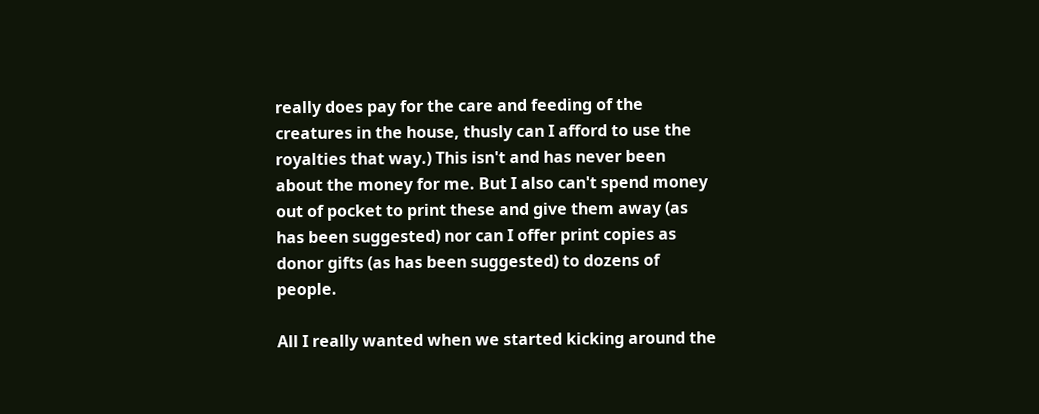really does pay for the care and feeding of the creatures in the house, thusly can I afford to use the royalties that way.) This isn't and has never been about the money for me. But I also can't spend money out of pocket to print these and give them away (as has been suggested) nor can I offer print copies as donor gifts (as has been suggested) to dozens of people.

All I really wanted when we started kicking around the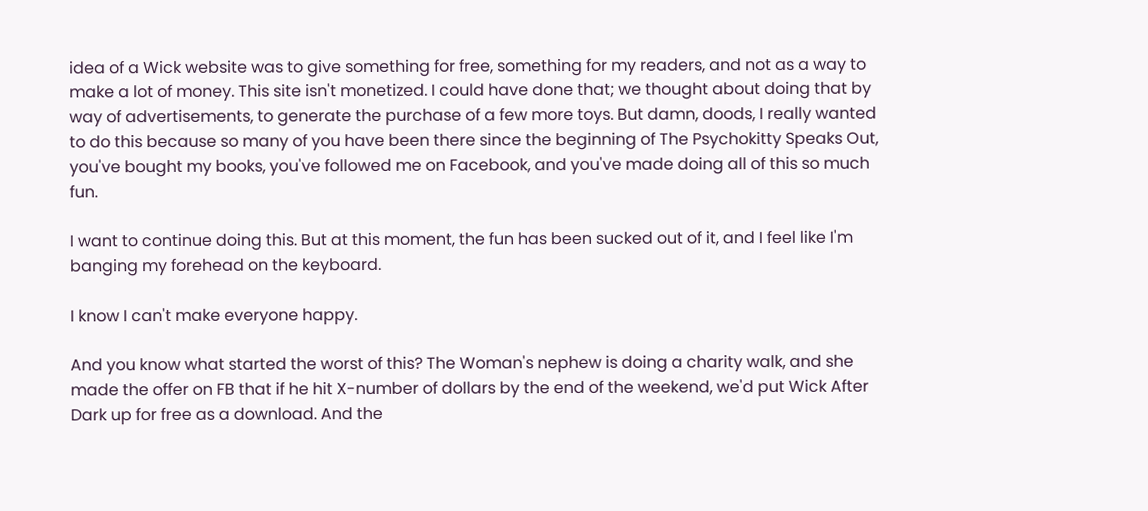idea of a Wick website was to give something for free, something for my readers, and not as a way to make a lot of money. This site isn't monetized. I could have done that; we thought about doing that by way of advertisements, to generate the purchase of a few more toys. But damn, doods, I really wanted to do this because so many of you have been there since the beginning of The Psychokitty Speaks Out, you've bought my books, you've followed me on Facebook, and you've made doing all of this so much fun.

I want to continue doing this. But at this moment, the fun has been sucked out of it, and I feel like I'm banging my forehead on the keyboard.

I know I can't make everyone happy.

And you know what started the worst of this? The Woman's nephew is doing a charity walk, and she made the offer on FB that if he hit X-number of dollars by the end of the weekend, we'd put Wick After Dark up for free as a download. And the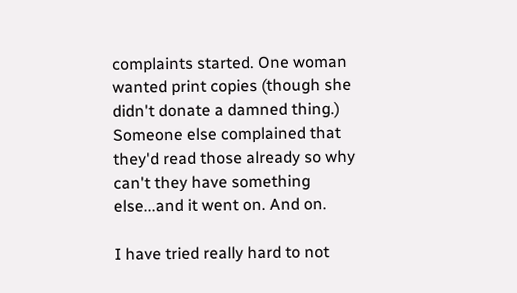complaints started. One woman wanted print copies (though she didn't donate a damned thing.) Someone else complained that they'd read those already so why can't they have something else...and it went on. And on.

I have tried really hard to not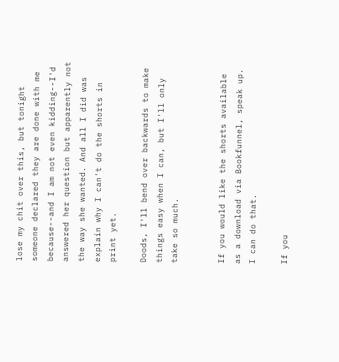lose my chit over this, but tonight someone declared they are done with me because--and I am not even kidding--I'd answered her question but apparently not the way she wanted. And all I did was explain why I can't do the shorts in print yet.

Doods, I'll bend over backwards to make things easy when I can, but I'll only take so much.


If you would like the shorts available as a download via Bookfunnel, speak up. I can do that.

If you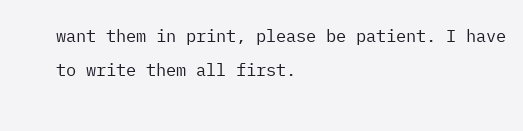want them in print, please be patient. I have to write them all first.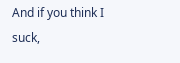And if you think I suck,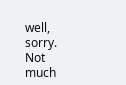well, sorry. Not much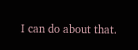I can do about that.